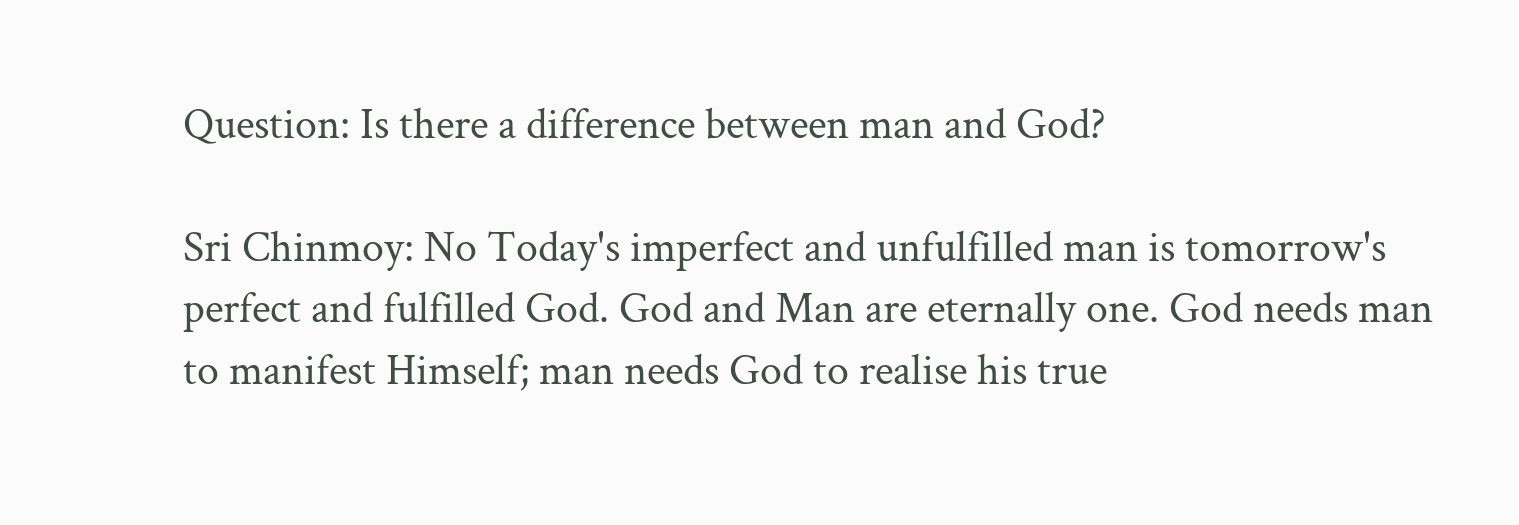Question: Is there a difference between man and God?

Sri Chinmoy: No Today's imperfect and unfulfilled man is tomorrow's perfect and fulfilled God. God and Man are eternally one. God needs man to manifest Himself; man needs God to realise his true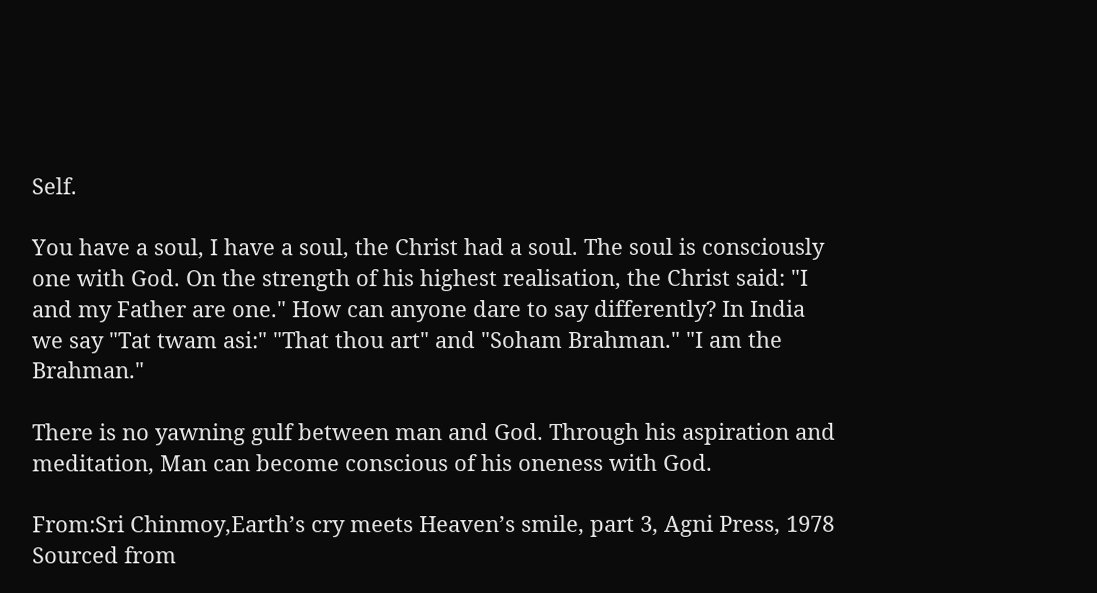Self.

You have a soul, I have a soul, the Christ had a soul. The soul is consciously one with God. On the strength of his highest realisation, the Christ said: "I and my Father are one." How can anyone dare to say differently? In India we say "Tat twam asi:" "That thou art" and "Soham Brahman." "I am the Brahman."

There is no yawning gulf between man and God. Through his aspiration and meditation, Man can become conscious of his oneness with God.

From:Sri Chinmoy,Earth’s cry meets Heaven’s smile, part 3, Agni Press, 1978
Sourced from